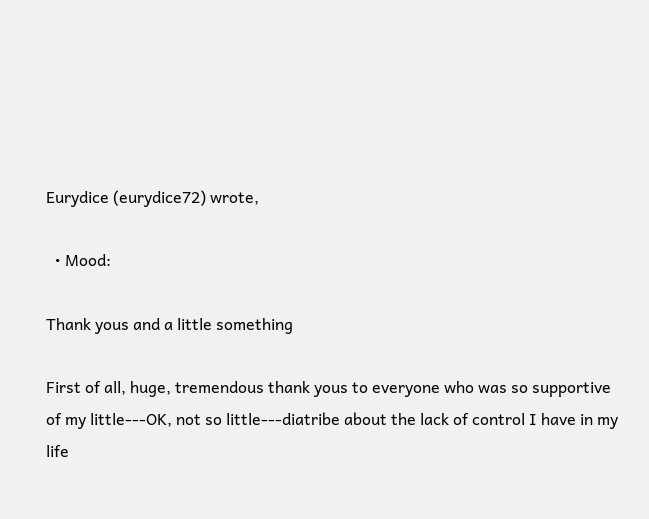Eurydice (eurydice72) wrote,

  • Mood:

Thank yous and a little something

First of all, huge, tremendous thank yous to everyone who was so supportive of my little---OK, not so little---diatribe about the lack of control I have in my life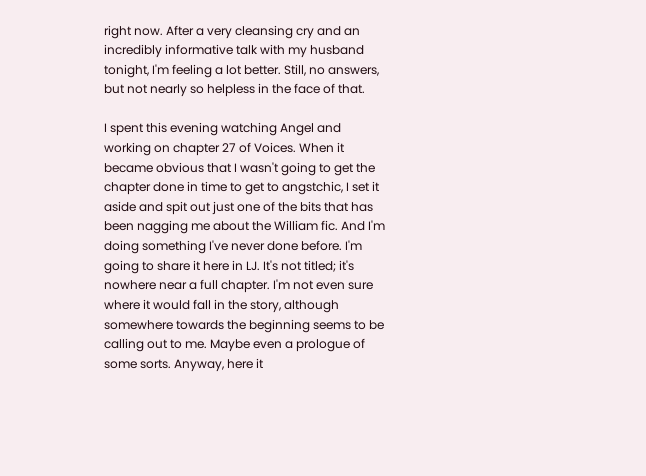right now. After a very cleansing cry and an incredibly informative talk with my husband tonight, I'm feeling a lot better. Still, no answers, but not nearly so helpless in the face of that.

I spent this evening watching Angel and working on chapter 27 of Voices. When it became obvious that I wasn't going to get the chapter done in time to get to angstchic, I set it aside and spit out just one of the bits that has been nagging me about the William fic. And I'm doing something I've never done before. I'm going to share it here in LJ. It's not titled; it's nowhere near a full chapter. I'm not even sure where it would fall in the story, although somewhere towards the beginning seems to be calling out to me. Maybe even a prologue of some sorts. Anyway, here it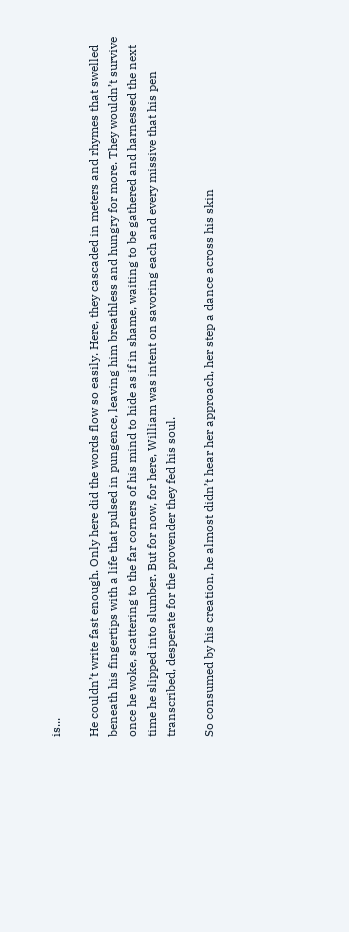is...

He couldn’t write fast enough. Only here did the words flow so easily. Here, they cascaded in meters and rhymes that swelled beneath his fingertips with a life that pulsed in pungence, leaving him breathless and hungry for more. They wouldn’t survive once he woke, scattering to the far corners of his mind to hide as if in shame, waiting to be gathered and harnessed the next time he slipped into slumber. But for now, for here, William was intent on savoring each and every missive that his pen transcribed, desperate for the provender they fed his soul.

So consumed by his creation, he almost didn’t hear her approach, her step a dance across his skin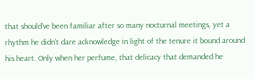that should’ve been familiar after so many nocturnal meetings, yet a rhythm he didn’t dare acknowledge in light of the tenure it bound around his heart. Only when her perfume, that delicacy that demanded he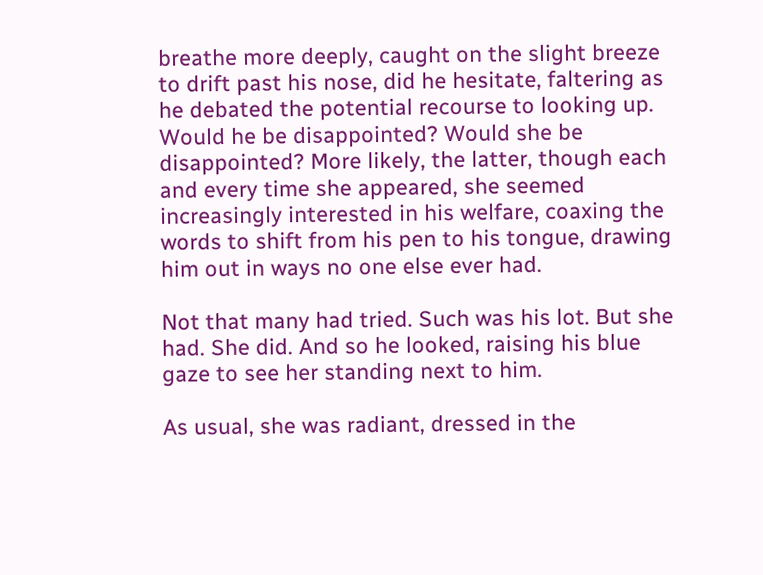breathe more deeply, caught on the slight breeze to drift past his nose, did he hesitate, faltering as he debated the potential recourse to looking up. Would he be disappointed? Would she be disappointed? More likely, the latter, though each and every time she appeared, she seemed increasingly interested in his welfare, coaxing the words to shift from his pen to his tongue, drawing him out in ways no one else ever had.

Not that many had tried. Such was his lot. But she had. She did. And so he looked, raising his blue gaze to see her standing next to him.

As usual, she was radiant, dressed in the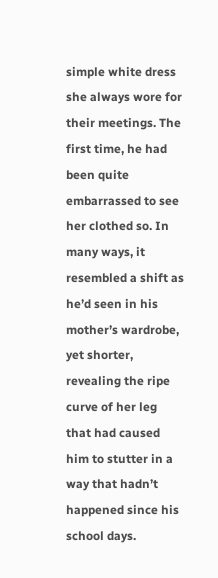simple white dress she always wore for their meetings. The first time, he had been quite embarrassed to see her clothed so. In many ways, it resembled a shift as he’d seen in his mother’s wardrobe, yet shorter, revealing the ripe curve of her leg that had caused him to stutter in a way that hadn’t happened since his school days.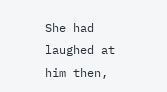She had laughed at him then,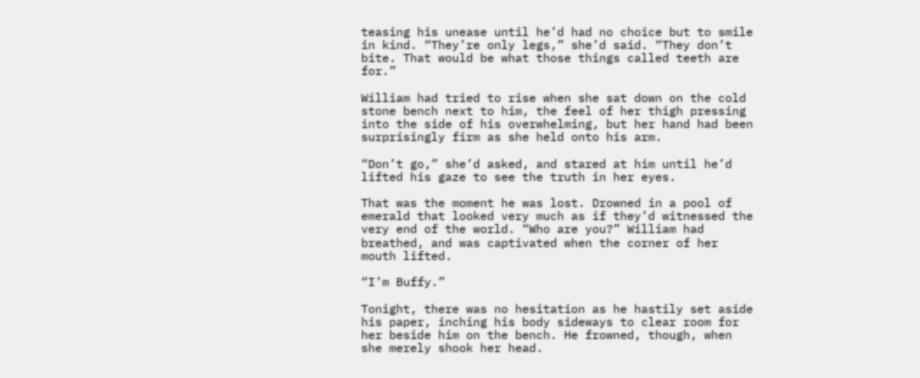teasing his unease until he’d had no choice but to smile in kind. “They’re only legs,” she’d said. “They don’t bite. That would be what those things called teeth are for.”

William had tried to rise when she sat down on the cold stone bench next to him, the feel of her thigh pressing into the side of his overwhelming, but her hand had been surprisingly firm as she held onto his arm.

“Don’t go,” she’d asked, and stared at him until he’d lifted his gaze to see the truth in her eyes.

That was the moment he was lost. Drowned in a pool of emerald that looked very much as if they’d witnessed the very end of the world. “Who are you?” William had breathed, and was captivated when the corner of her mouth lifted.

“I’m Buffy.”

Tonight, there was no hesitation as he hastily set aside his paper, inching his body sideways to clear room for her beside him on the bench. He frowned, though, when she merely shook her head.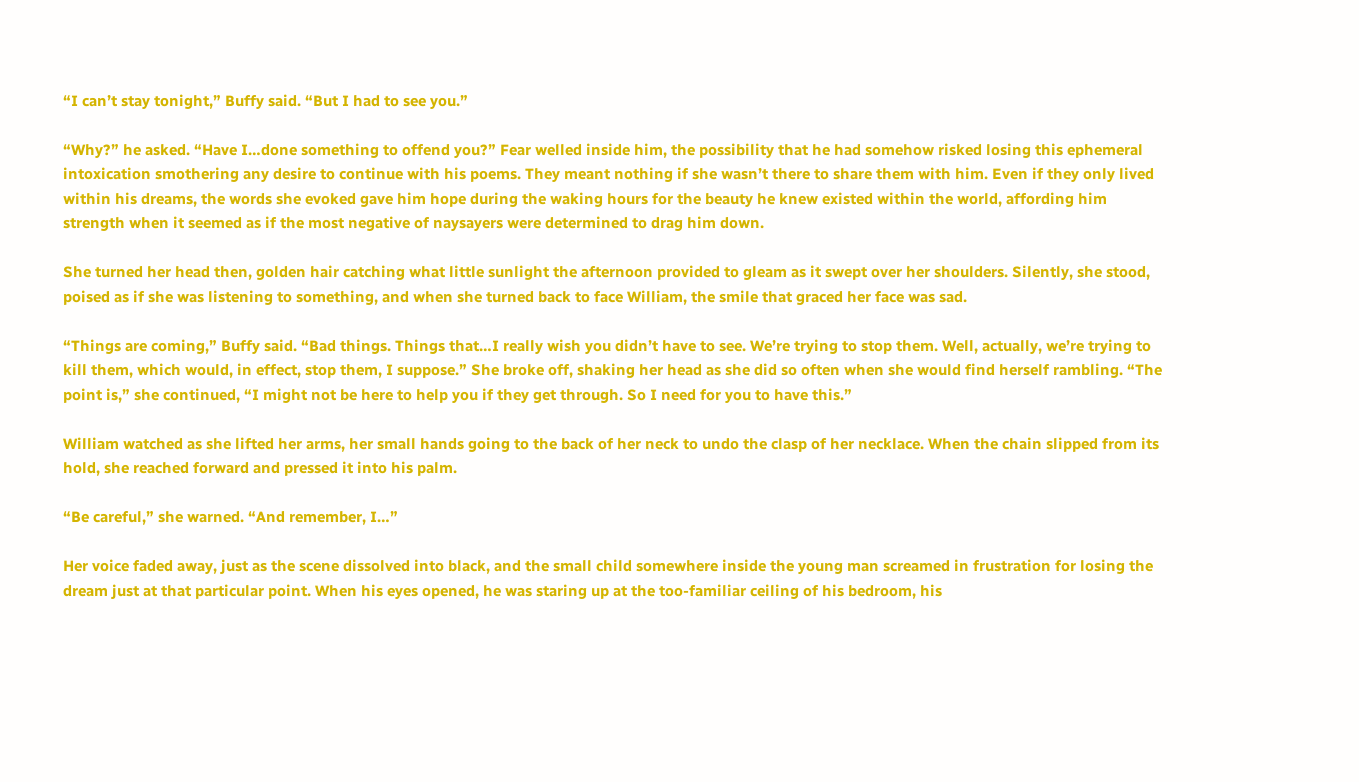“I can’t stay tonight,” Buffy said. “But I had to see you.”

“Why?” he asked. “Have I…done something to offend you?” Fear welled inside him, the possibility that he had somehow risked losing this ephemeral intoxication smothering any desire to continue with his poems. They meant nothing if she wasn’t there to share them with him. Even if they only lived within his dreams, the words she evoked gave him hope during the waking hours for the beauty he knew existed within the world, affording him strength when it seemed as if the most negative of naysayers were determined to drag him down.

She turned her head then, golden hair catching what little sunlight the afternoon provided to gleam as it swept over her shoulders. Silently, she stood, poised as if she was listening to something, and when she turned back to face William, the smile that graced her face was sad.

“Things are coming,” Buffy said. “Bad things. Things that…I really wish you didn’t have to see. We’re trying to stop them. Well, actually, we’re trying to kill them, which would, in effect, stop them, I suppose.” She broke off, shaking her head as she did so often when she would find herself rambling. “The point is,” she continued, “I might not be here to help you if they get through. So I need for you to have this.”

William watched as she lifted her arms, her small hands going to the back of her neck to undo the clasp of her necklace. When the chain slipped from its hold, she reached forward and pressed it into his palm.

“Be careful,” she warned. “And remember, I…”

Her voice faded away, just as the scene dissolved into black, and the small child somewhere inside the young man screamed in frustration for losing the dream just at that particular point. When his eyes opened, he was staring up at the too-familiar ceiling of his bedroom, his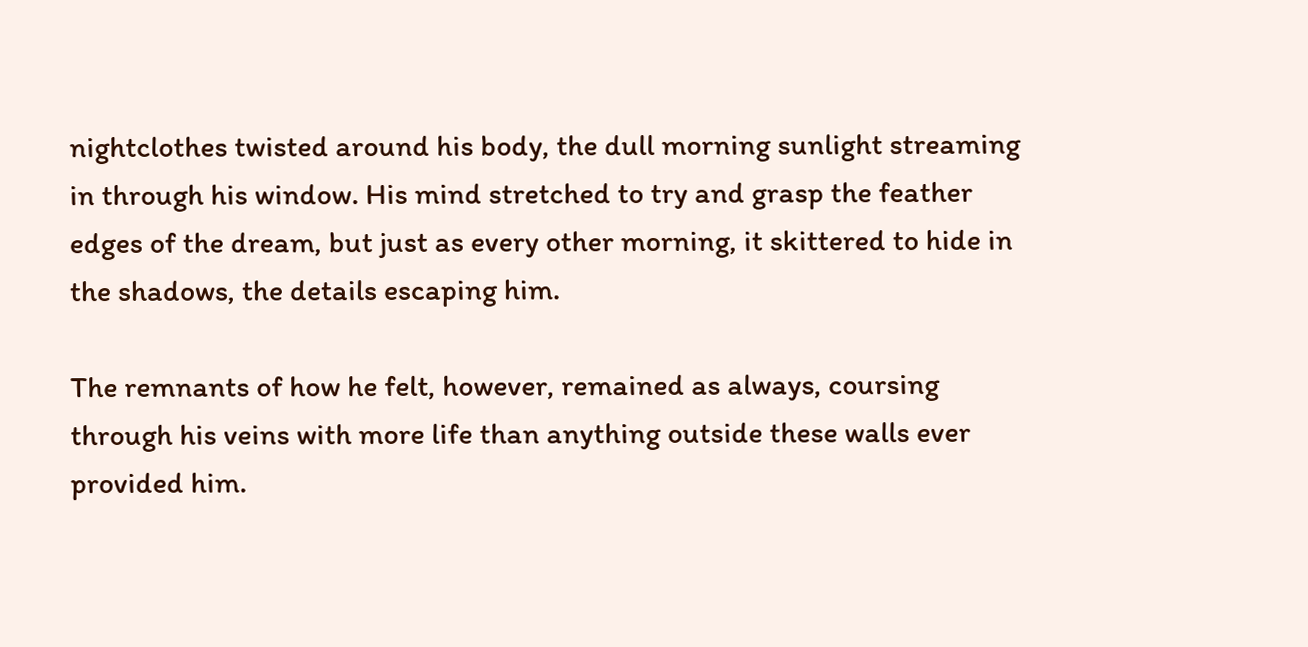nightclothes twisted around his body, the dull morning sunlight streaming in through his window. His mind stretched to try and grasp the feather edges of the dream, but just as every other morning, it skittered to hide in the shadows, the details escaping him.

The remnants of how he felt, however, remained as always, coursing through his veins with more life than anything outside these walls ever provided him.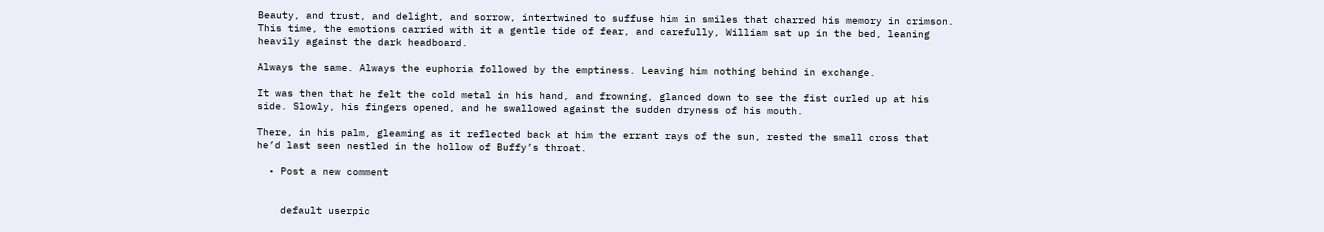Beauty, and trust, and delight, and sorrow, intertwined to suffuse him in smiles that charred his memory in crimson. This time, the emotions carried with it a gentle tide of fear, and carefully, William sat up in the bed, leaning heavily against the dark headboard.

Always the same. Always the euphoria followed by the emptiness. Leaving him nothing behind in exchange.

It was then that he felt the cold metal in his hand, and frowning, glanced down to see the fist curled up at his side. Slowly, his fingers opened, and he swallowed against the sudden dryness of his mouth.

There, in his palm, gleaming as it reflected back at him the errant rays of the sun, rested the small cross that he’d last seen nestled in the hollow of Buffy’s throat.

  • Post a new comment


    default userpic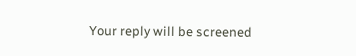Your reply will be screened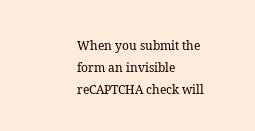When you submit the form an invisible reCAPTCHA check will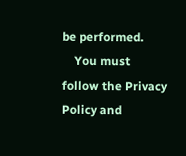be performed.
    You must follow the Privacy Policy and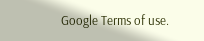Google Terms of use.